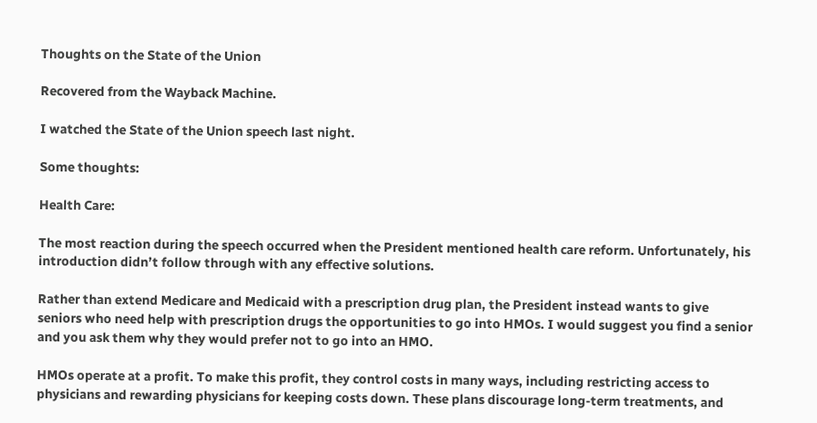Thoughts on the State of the Union

Recovered from the Wayback Machine.

I watched the State of the Union speech last night.

Some thoughts:

Health Care:

The most reaction during the speech occurred when the President mentioned health care reform. Unfortunately, his introduction didn’t follow through with any effective solutions.

Rather than extend Medicare and Medicaid with a prescription drug plan, the President instead wants to give seniors who need help with prescription drugs the opportunities to go into HMOs. I would suggest you find a senior and you ask them why they would prefer not to go into an HMO.

HMOs operate at a profit. To make this profit, they control costs in many ways, including restricting access to physicians and rewarding physicians for keeping costs down. These plans discourage long-term treatments, and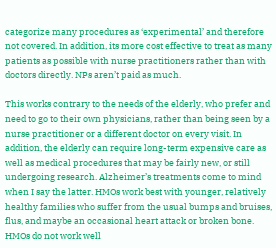categorize many procedures as ‘experimental’ and therefore not covered. In addition, its more cost effective to treat as many patients as possible with nurse practitioners rather than with doctors directly. NPs aren’t paid as much.

This works contrary to the needs of the elderly, who prefer and need to go to their own physicians, rather than being seen by a nurse practitioner or a different doctor on every visit. In addition, the elderly can require long-term expensive care as well as medical procedures that may be fairly new, or still undergoing research. Alzheimer’s treatments come to mind when I say the latter. HMOs work best with younger, relatively healthy families who suffer from the usual bumps and bruises, flus, and maybe an occasional heart attack or broken bone. HMOs do not work well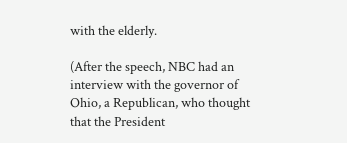with the elderly.

(After the speech, NBC had an interview with the governor of Ohio, a Republican, who thought that the President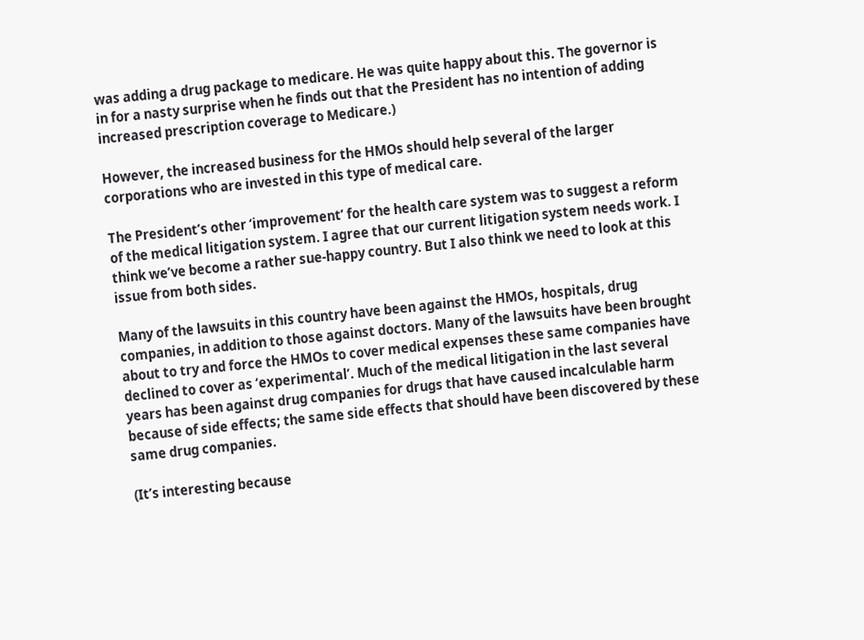was adding a drug package to medicare. He was quite happy about this. The governor is in for a nasty surprise when he finds out that the President has no intention of adding increased prescription coverage to Medicare.)

However, the increased business for the HMOs should help several of the larger corporations who are invested in this type of medical care.

The President’s other ‘improvement’ for the health care system was to suggest a reform of the medical litigation system. I agree that our current litigation system needs work. I think we’ve become a rather sue-happy country. But I also think we need to look at this issue from both sides.

Many of the lawsuits in this country have been against the HMOs, hospitals, drug companies, in addition to those against doctors. Many of the lawsuits have been brought about to try and force the HMOs to cover medical expenses these same companies have declined to cover as ‘experimental’. Much of the medical litigation in the last several years has been against drug companies for drugs that have caused incalculable harm because of side effects; the same side effects that should have been discovered by these same drug companies.

(It’s interesting because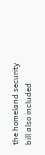the homeland security bill also included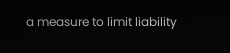a measure to limit liability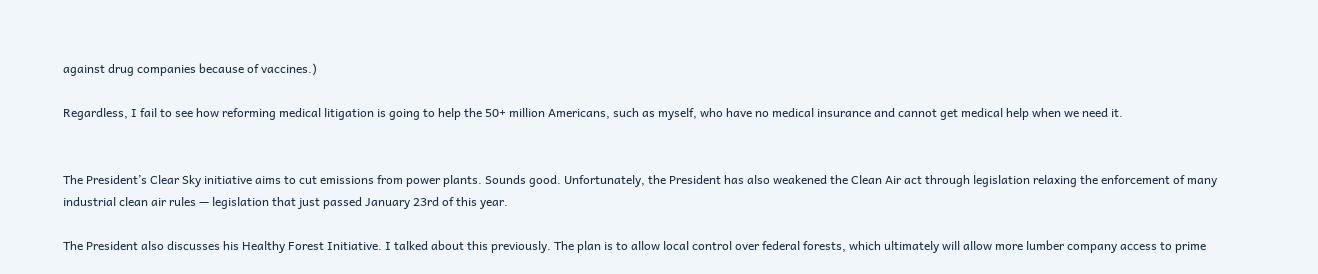against drug companies because of vaccines.)

Regardless, I fail to see how reforming medical litigation is going to help the 50+ million Americans, such as myself, who have no medical insurance and cannot get medical help when we need it.


The President’s Clear Sky initiative aims to cut emissions from power plants. Sounds good. Unfortunately, the President has also weakened the Clean Air act through legislation relaxing the enforcement of many industrial clean air rules — legislation that just passed January 23rd of this year.

The President also discusses his Healthy Forest Initiative. I talked about this previously. The plan is to allow local control over federal forests, which ultimately will allow more lumber company access to prime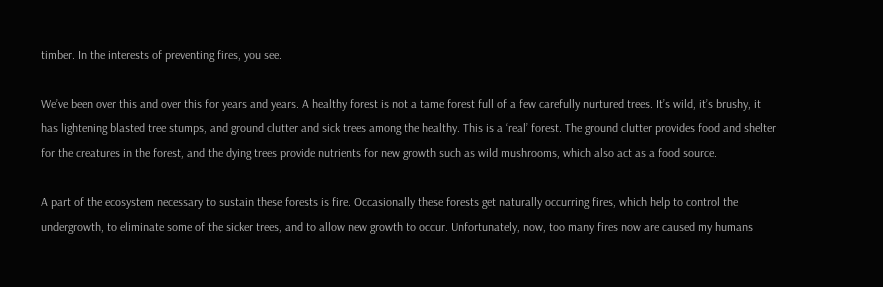timber. In the interests of preventing fires, you see.

We’ve been over this and over this for years and years. A healthy forest is not a tame forest full of a few carefully nurtured trees. It’s wild, it’s brushy, it has lightening blasted tree stumps, and ground clutter and sick trees among the healthy. This is a ‘real’ forest. The ground clutter provides food and shelter for the creatures in the forest, and the dying trees provide nutrients for new growth such as wild mushrooms, which also act as a food source.

A part of the ecosystem necessary to sustain these forests is fire. Occasionally these forests get naturally occurring fires, which help to control the undergrowth, to eliminate some of the sicker trees, and to allow new growth to occur. Unfortunately, now, too many fires now are caused my humans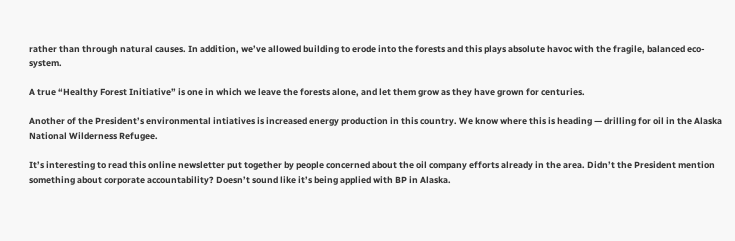rather than through natural causes. In addition, we’ve allowed building to erode into the forests and this plays absolute havoc with the fragile, balanced eco-system.

A true “Healthy Forest Initiative” is one in which we leave the forests alone, and let them grow as they have grown for centuries.

Another of the President’s environmental intiatives is increased energy production in this country. We know where this is heading — drilling for oil in the Alaska National Wilderness Refugee.

It’s interesting to read this online newsletter put together by people concerned about the oil company efforts already in the area. Didn’t the President mention something about corporate accountability? Doesn’t sound like it’s being applied with BP in Alaska.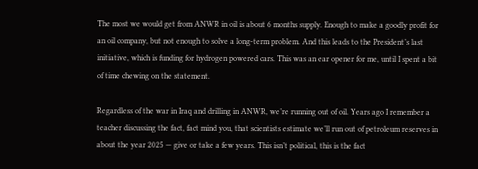The most we would get from ANWR in oil is about 6 months supply. Enough to make a goodly profit for an oil company, but not enough to solve a long-term problem. And this leads to the President’s last initiative, which is funding for hydrogen powered cars. This was an ear opener for me, until I spent a bit of time chewing on the statement.

Regardless of the war in Iraq and drilling in ANWR, we’re running out of oil. Years ago I remember a teacher discussing the fact, fact mind you, that scientists estimate we’ll run out of petroleum reserves in about the year 2025 — give or take a few years. This isn’t political, this is the fact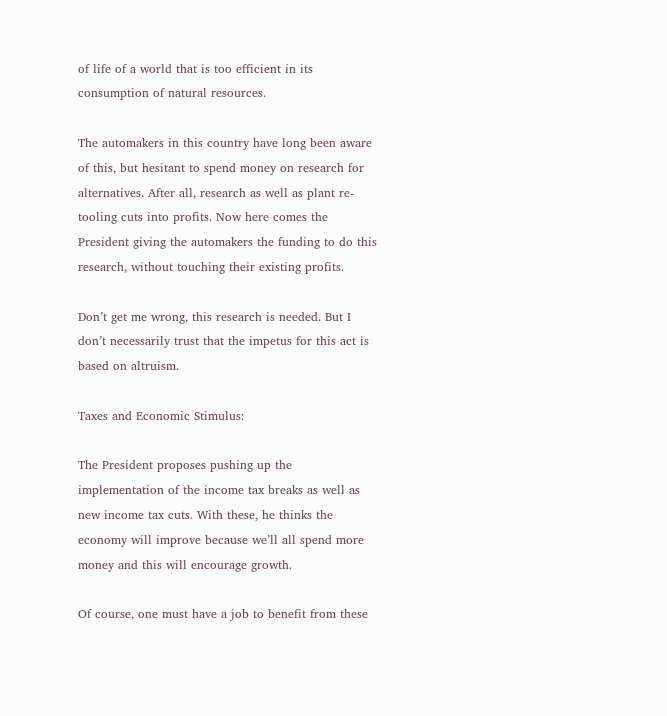of life of a world that is too efficient in its consumption of natural resources.

The automakers in this country have long been aware of this, but hesitant to spend money on research for alternatives. After all, research as well as plant re-tooling cuts into profits. Now here comes the President giving the automakers the funding to do this research, without touching their existing profits.

Don’t get me wrong, this research is needed. But I don’t necessarily trust that the impetus for this act is based on altruism.

Taxes and Economic Stimulus:

The President proposes pushing up the implementation of the income tax breaks as well as new income tax cuts. With these, he thinks the economy will improve because we’ll all spend more money and this will encourage growth.

Of course, one must have a job to benefit from these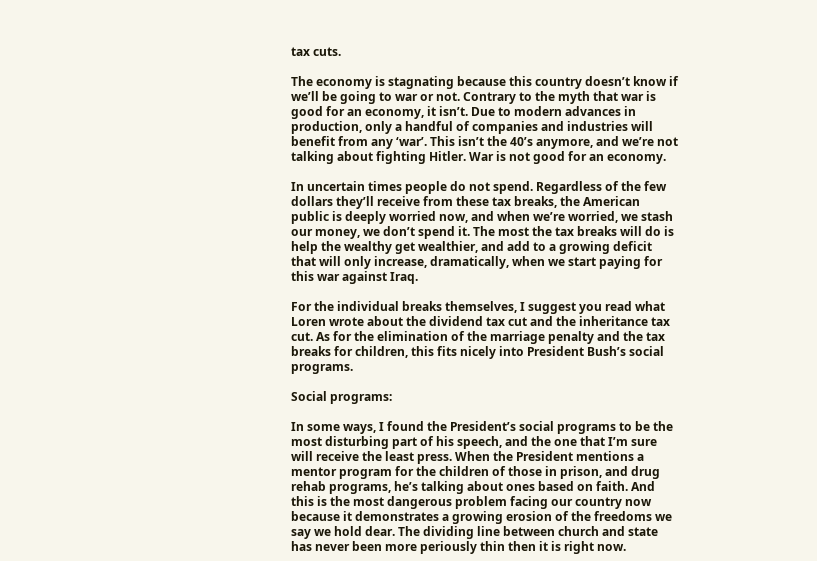tax cuts.

The economy is stagnating because this country doesn’t know if we’ll be going to war or not. Contrary to the myth that war is good for an economy, it isn’t. Due to modern advances in production, only a handful of companies and industries will benefit from any ‘war’. This isn’t the 40’s anymore, and we’re not talking about fighting Hitler. War is not good for an economy.

In uncertain times people do not spend. Regardless of the few dollars they’ll receive from these tax breaks, the American public is deeply worried now, and when we’re worried, we stash our money, we don’t spend it. The most the tax breaks will do is help the wealthy get wealthier, and add to a growing deficit that will only increase, dramatically, when we start paying for this war against Iraq.

For the individual breaks themselves, I suggest you read what Loren wrote about the dividend tax cut and the inheritance tax cut. As for the elimination of the marriage penalty and the tax breaks for children, this fits nicely into President Bush’s social programs.

Social programs:

In some ways, I found the President’s social programs to be the most disturbing part of his speech, and the one that I’m sure will receive the least press. When the President mentions a mentor program for the children of those in prison, and drug rehab programs, he’s talking about ones based on faith. And this is the most dangerous problem facing our country now because it demonstrates a growing erosion of the freedoms we say we hold dear. The dividing line between church and state has never been more periously thin then it is right now.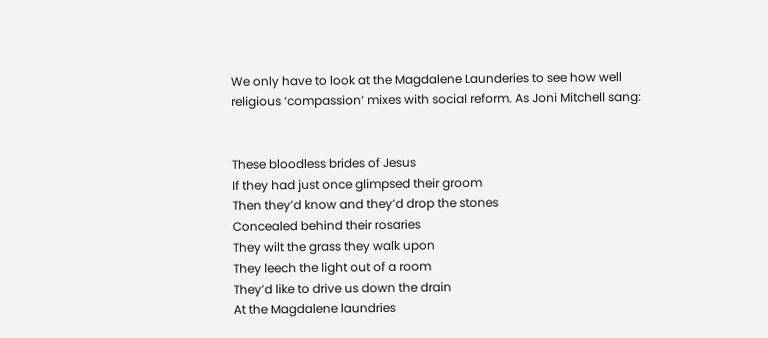We only have to look at the Magdalene Launderies to see how well religious ‘compassion’ mixes with social reform. As Joni Mitchell sang:


These bloodless brides of Jesus
If they had just once glimpsed their groom
Then they’d know and they’d drop the stones
Concealed behind their rosaries
They wilt the grass they walk upon
They leech the light out of a room
They’d like to drive us down the drain
At the Magdalene laundries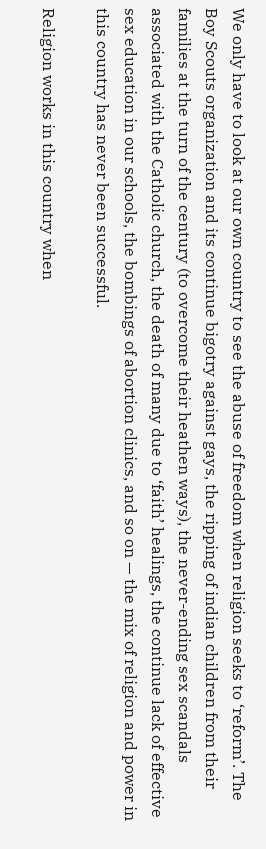We only have to look at our own country to see the abuse of freedom when religion seeks to ‘reform’. The Boy Scouts organization and its continue bigotry against gays, the ripping of indian children from their families at the turn of the century (to overcome their heathen ways), the never-ending sex scandals associated with the Catholic church, the death of many due to ‘faith’ healings, the continue lack of effective sex education in our schools, the bombings of abortion clinics, and so on — the mix of religion and power in this country has never been successful.

Religion works in this country when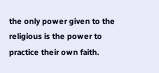the only power given to the religious is the power to practice their own faith.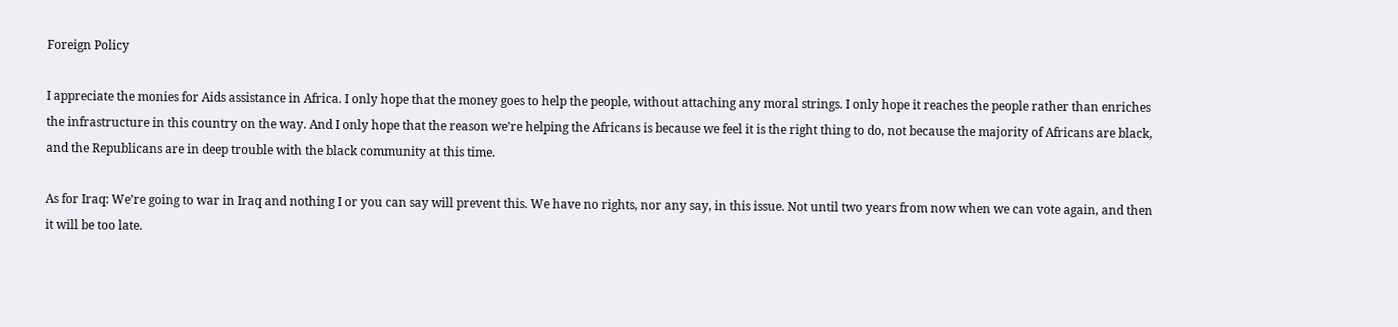Foreign Policy

I appreciate the monies for Aids assistance in Africa. I only hope that the money goes to help the people, without attaching any moral strings. I only hope it reaches the people rather than enriches the infrastructure in this country on the way. And I only hope that the reason we’re helping the Africans is because we feel it is the right thing to do, not because the majority of Africans are black, and the Republicans are in deep trouble with the black community at this time.

As for Iraq: We’re going to war in Iraq and nothing I or you can say will prevent this. We have no rights, nor any say, in this issue. Not until two years from now when we can vote again, and then it will be too late.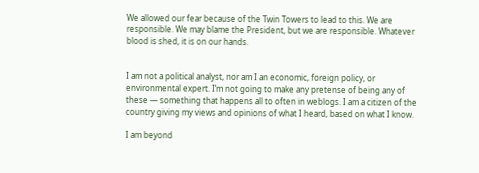We allowed our fear because of the Twin Towers to lead to this. We are responsible. We may blame the President, but we are responsible. Whatever blood is shed, it is on our hands.


I am not a political analyst, nor am I an economic, foreign policy, or environmental expert. I’m not going to make any pretense of being any of these — something that happens all to often in weblogs. I am a citizen of the country giving my views and opinions of what I heard, based on what I know.

I am beyond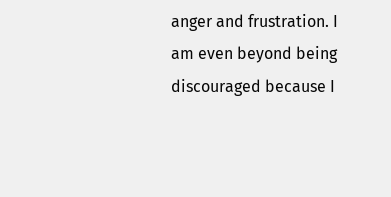anger and frustration. I am even beyond being discouraged because I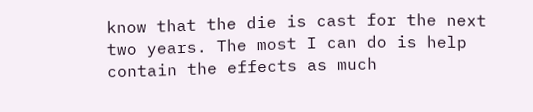know that the die is cast for the next two years. The most I can do is help contain the effects as much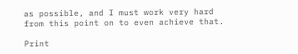as possible, and I must work very hard from this point on to even achieve that.

Print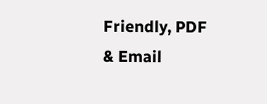Friendly, PDF & Email